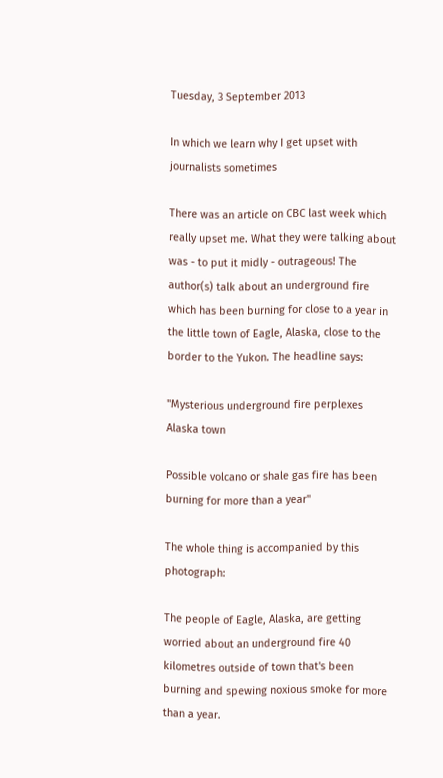Tuesday, 3 September 2013

In which we learn why I get upset with journalists sometimes

There was an article on CBC last week which really upset me. What they were talking about was - to put it midly - outrageous! The author(s) talk about an underground fire which has been burning for close to a year in the little town of Eagle, Alaska, close to the border to the Yukon. The headline says:

"Mysterious underground fire perplexes Alaska town

Possible volcano or shale gas fire has been burning for more than a year"

The whole thing is accompanied by this photograph:

The people of Eagle, Alaska, are getting worried about an underground fire 40 kilometres outside of town that's been burning and spewing noxious smoke for more than a year.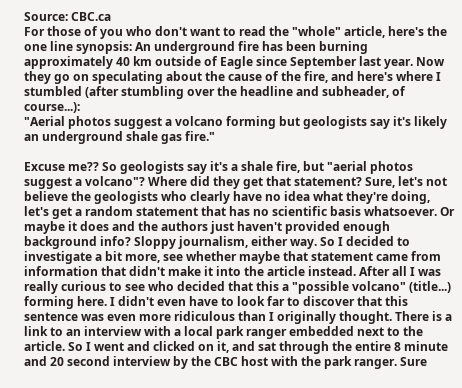Source: CBC.ca
For those of you who don't want to read the "whole" article, here's the one line synopsis: An underground fire has been burning approximately 40 km outside of Eagle since September last year. Now they go on speculating about the cause of the fire, and here's where I stumbled (after stumbling over the headline and subheader, of course...):
"Aerial photos suggest a volcano forming but geologists say it's likely an underground shale gas fire."

Excuse me?? So geologists say it's a shale fire, but "aerial photos suggest a volcano"? Where did they get that statement? Sure, let's not believe the geologists who clearly have no idea what they're doing, let's get a random statement that has no scientific basis whatsoever. Or maybe it does and the authors just haven't provided enough background info? Sloppy journalism, either way. So I decided to investigate a bit more, see whether maybe that statement came from information that didn't make it into the article instead. After all I was really curious to see who decided that this a "possible volcano" (title...) forming here. I didn't even have to look far to discover that this sentence was even more ridiculous than I originally thought. There is a link to an interview with a local park ranger embedded next to the article. So I went and clicked on it, and sat through the entire 8 minute and 20 second interview by the CBC host with the park ranger. Sure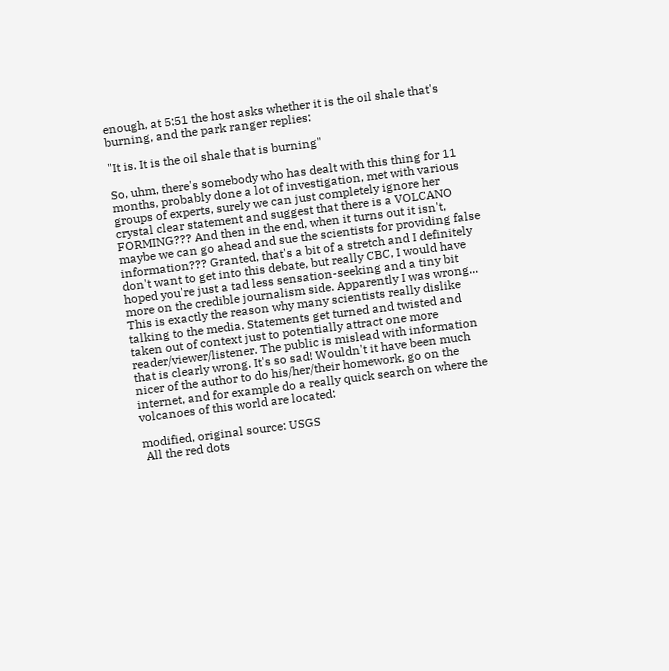enough, at 5:51 the host asks whether it is the oil shale that's burning, and the park ranger replies:

"It is. It is the oil shale that is burning"

So, uhm, there's somebody who has dealt with this thing for 11 months, probably done a lot of investigation, met with various groups of experts, surely we can just completely ignore her crystal clear statement and suggest that there is a VOLCANO FORMING??? And then in the end, when it turns out it isn't, maybe we can go ahead and sue the scientists for providing false information??? Granted, that's a bit of a stretch and I definitely don't want to get into this debate, but really CBC, I would have hoped you're just a tad less sensation-seeking and a tiny bit more on the credible journalism side. Apparently I was wrong... This is exactly the reason why many scientists really dislike talking to the media. Statements get turned and twisted and taken out of context just to potentially attract one more reader/viewer/listener. The public is mislead with information that is clearly wrong. It's so sad! Wouldn't it have been much nicer of the author to do his/her/their homework, go on the internet, and for example do a really quick search on where the volcanoes of this world are located:

modified, original source: USGS
 All the red dots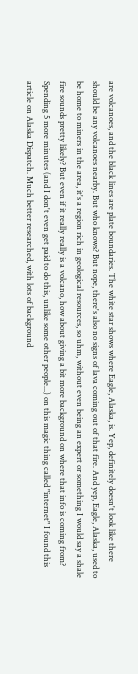are volcanoes, and the black lines are plate boundaries. The white star shows where Eagle, Alaska, is. Yep, definitely doesn't look like there should be any volcanoes nearby. But who knows? But nope, there's also no signs of lava coming out of that fire. And yep, Eagle, Alaska, used to be home to miners in the area, it's a region rich in geological resources, so uhm, without even being an expert or something I would say a shale fire sounds pretty likely? But even if it really really is a volcano, how about giving a bit more background on where that info is coming from? Spending 5 more minutes (and I don't even get paid to do this, unlike some other people...) on this magic thing called "internet" I found this article on Alaska Dispatch. Much better researched, with lots of background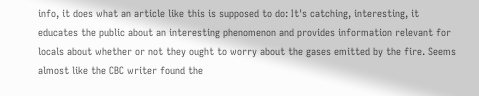info, it does what an article like this is supposed to do: It's catching, interesting, it educates the public about an interesting phenomenon and provides information relevant for locals about whether or not they ought to worry about the gases emitted by the fire. Seems almost like the CBC writer found the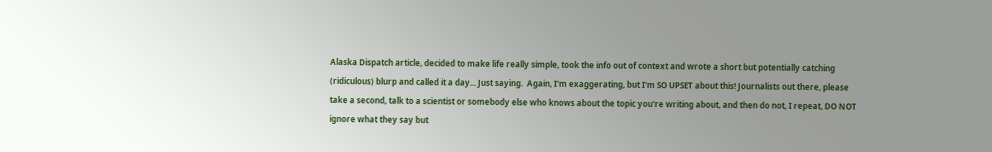Alaska Dispatch article, decided to make life really simple, took the info out of context and wrote a short but potentially catching (ridiculous) blurp and called it a day... Just saying.  Again, I'm exaggerating, but I'm SO UPSET about this! Journalists out there, please take a second, talk to a scientist or somebody else who knows about the topic you're writing about, and then do not, I repeat, DO NOT ignore what they say but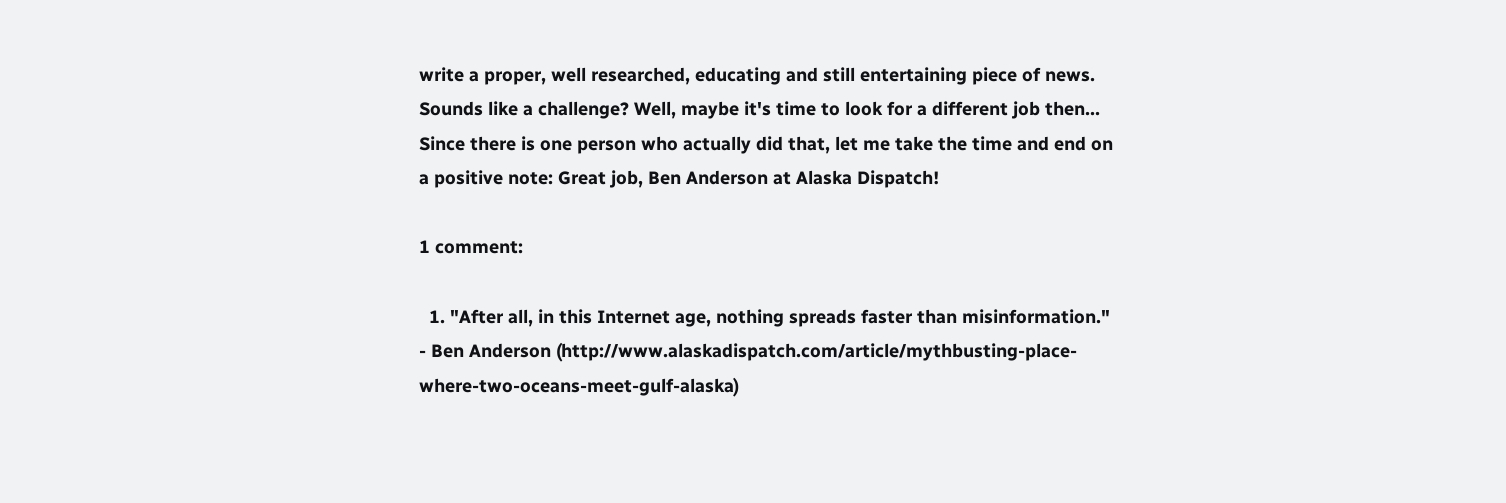write a proper, well researched, educating and still entertaining piece of news. Sounds like a challenge? Well, maybe it's time to look for a different job then... Since there is one person who actually did that, let me take the time and end on a positive note: Great job, Ben Anderson at Alaska Dispatch!

1 comment:

  1. "After all, in this Internet age, nothing spreads faster than misinformation." - Ben Anderson (http://www.alaskadispatch.com/article/mythbusting-place-where-two-oceans-meet-gulf-alaska)